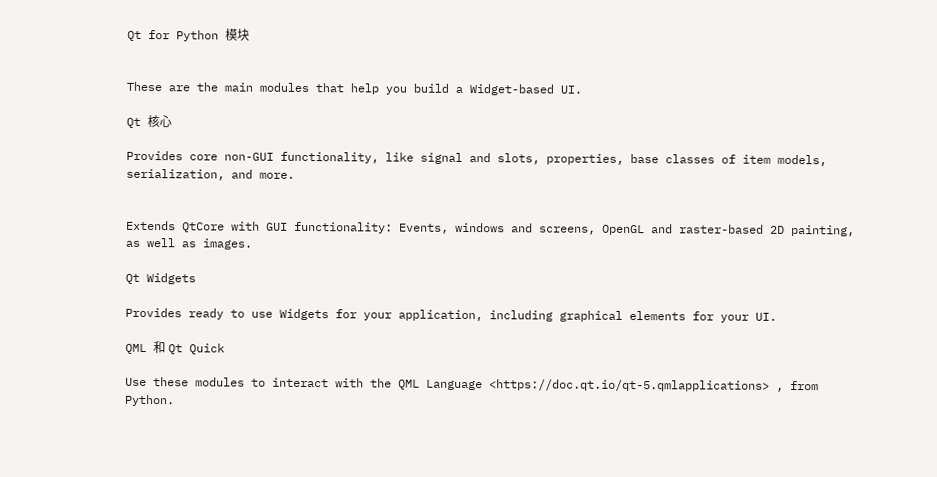Qt for Python 模块


These are the main modules that help you build a Widget-based UI.

Qt 核心

Provides core non-GUI functionality, like signal and slots, properties, base classes of item models, serialization, and more.


Extends QtCore with GUI functionality: Events, windows and screens, OpenGL and raster-based 2D painting, as well as images.

Qt Widgets

Provides ready to use Widgets for your application, including graphical elements for your UI.

QML 和 Qt Quick

Use these modules to interact with the QML Language <https://doc.qt.io/qt-5.qmlapplications> , from Python.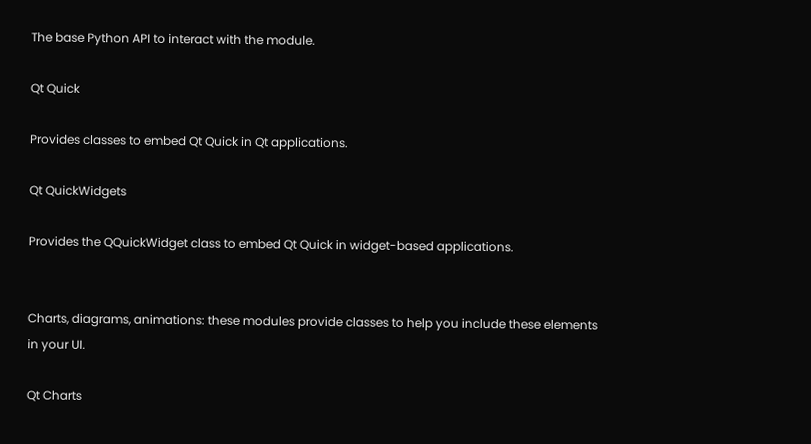The base Python API to interact with the module.

Qt Quick

Provides classes to embed Qt Quick in Qt applications.

Qt QuickWidgets

Provides the QQuickWidget class to embed Qt Quick in widget-based applications.


Charts, diagrams, animations: these modules provide classes to help you include these elements in your UI.

Qt Charts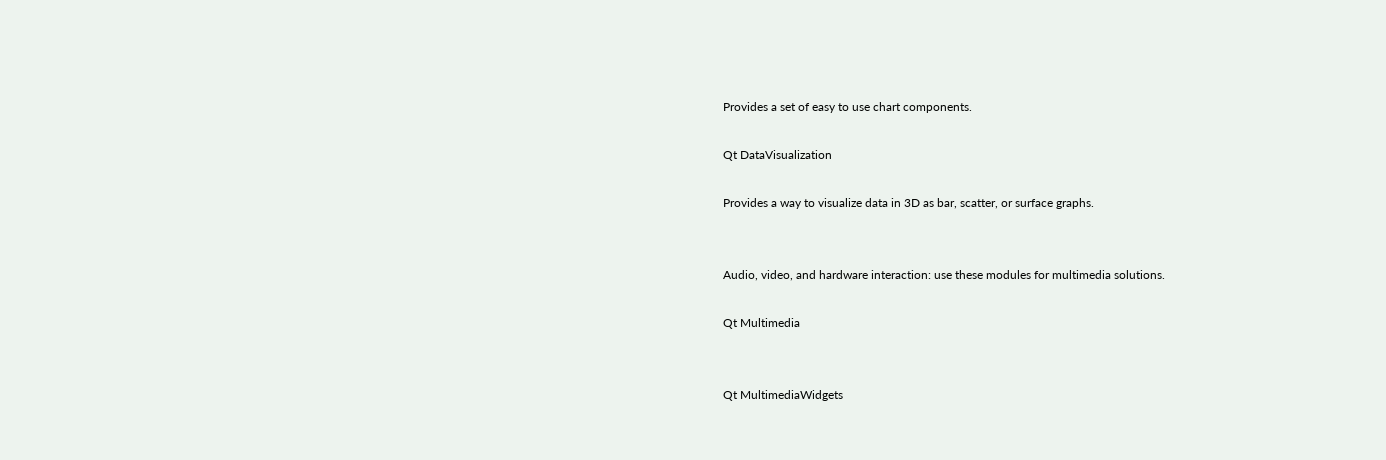Provides a set of easy to use chart components.

Qt DataVisualization

Provides a way to visualize data in 3D as bar, scatter, or surface graphs.


Audio, video, and hardware interaction: use these modules for multimedia solutions.

Qt Multimedia


Qt MultimediaWidgets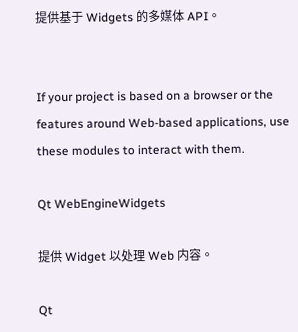提供基于 Widgets 的多媒体 API。


If your project is based on a browser or the features around Web-based applications, use these modules to interact with them.

Qt WebEngineWidgets

提供 Widget 以处理 Web 内容。

Qt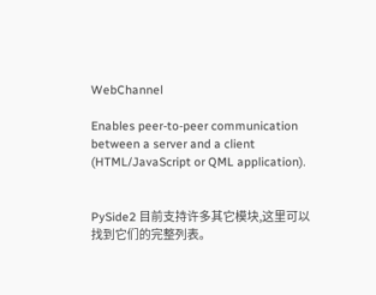WebChannel

Enables peer-to-peer communication between a server and a client (HTML/JavaScript or QML application).


PySide2 目前支持许多其它模块,这里可以找到它们的完整列表。